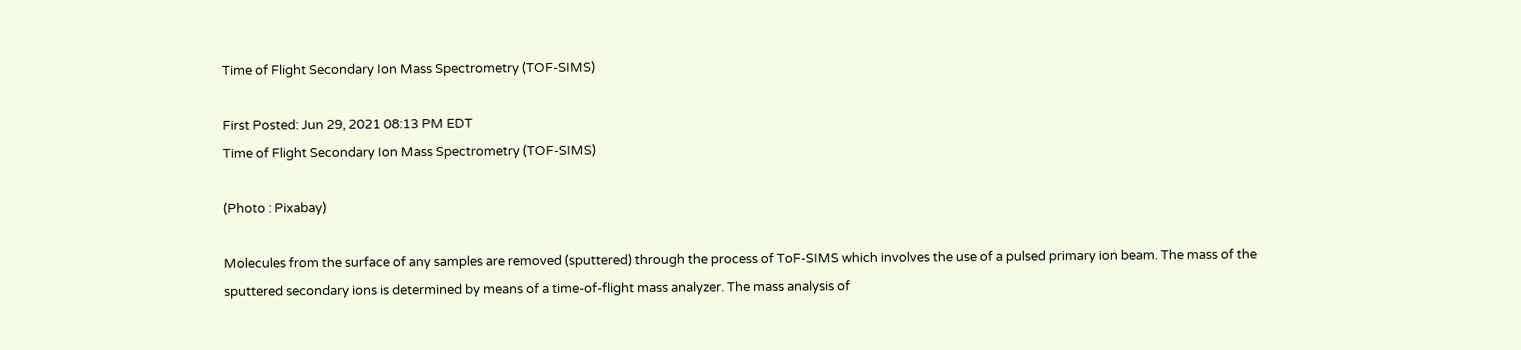Time of Flight Secondary Ion Mass Spectrometry (TOF-SIMS)

First Posted: Jun 29, 2021 08:13 PM EDT
Time of Flight Secondary Ion Mass Spectrometry (TOF-SIMS)

(Photo : Pixabay)

Molecules from the surface of any samples are removed (sputtered) through the process of ToF-SIMS which involves the use of a pulsed primary ion beam. The mass of the sputtered secondary ions is determined by means of a time-of-flight mass analyzer. The mass analysis of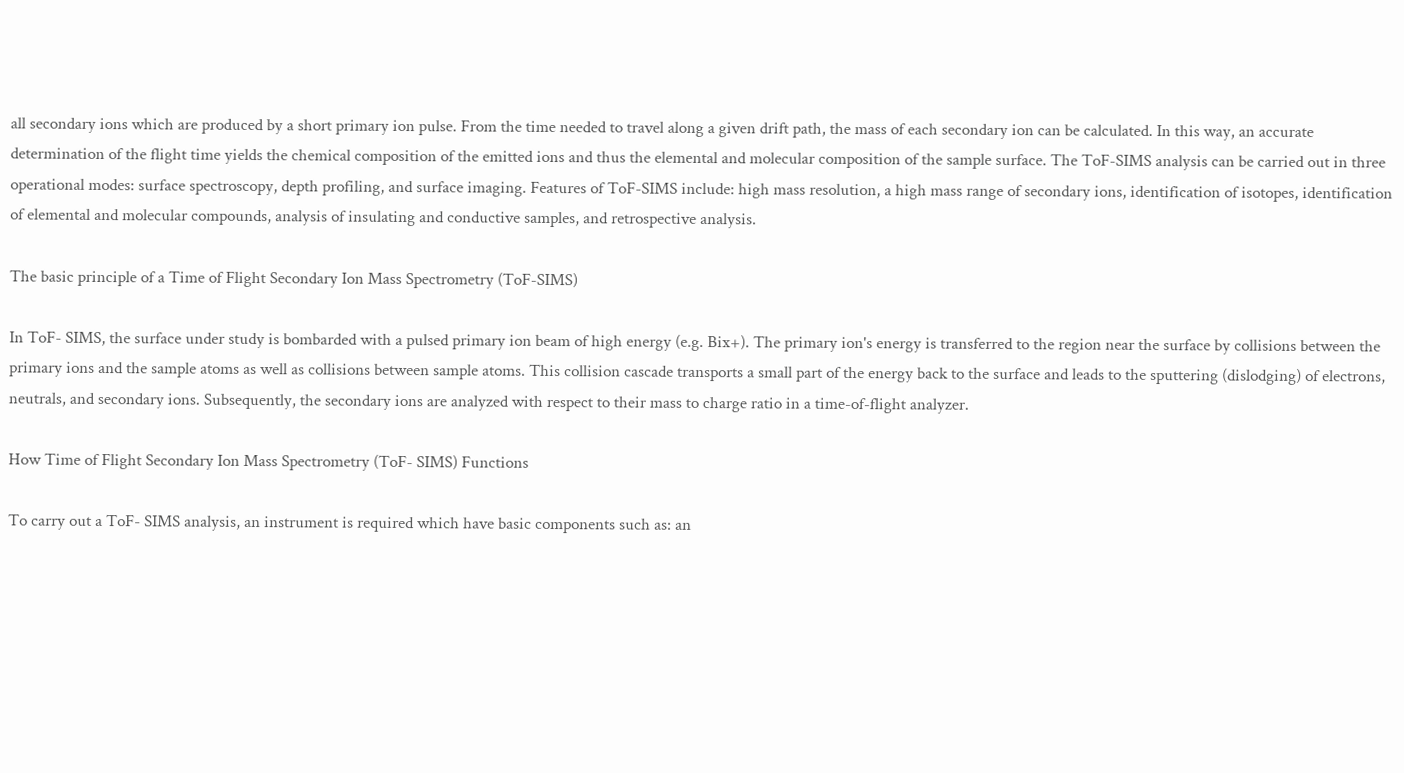all secondary ions which are produced by a short primary ion pulse. From the time needed to travel along a given drift path, the mass of each secondary ion can be calculated. In this way, an accurate determination of the flight time yields the chemical composition of the emitted ions and thus the elemental and molecular composition of the sample surface. The ToF-SIMS analysis can be carried out in three operational modes: surface spectroscopy, depth profiling, and surface imaging. Features of ToF-SIMS include: high mass resolution, a high mass range of secondary ions, identification of isotopes, identification of elemental and molecular compounds, analysis of insulating and conductive samples, and retrospective analysis.

The basic principle of a Time of Flight Secondary Ion Mass Spectrometry (ToF-SIMS)

In ToF- SIMS, the surface under study is bombarded with a pulsed primary ion beam of high energy (e.g. Bix+). The primary ion's energy is transferred to the region near the surface by collisions between the primary ions and the sample atoms as well as collisions between sample atoms. This collision cascade transports a small part of the energy back to the surface and leads to the sputtering (dislodging) of electrons, neutrals, and secondary ions. Subsequently, the secondary ions are analyzed with respect to their mass to charge ratio in a time-of-flight analyzer.

How Time of Flight Secondary Ion Mass Spectrometry (ToF- SIMS) Functions

To carry out a ToF- SIMS analysis, an instrument is required which have basic components such as: an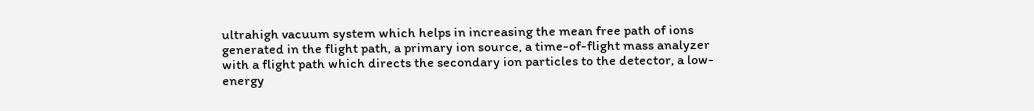ultrahigh vacuum system which helps in increasing the mean free path of ions generated in the flight path, a primary ion source, a time-of-flight mass analyzer with a flight path which directs the secondary ion particles to the detector, a low-energy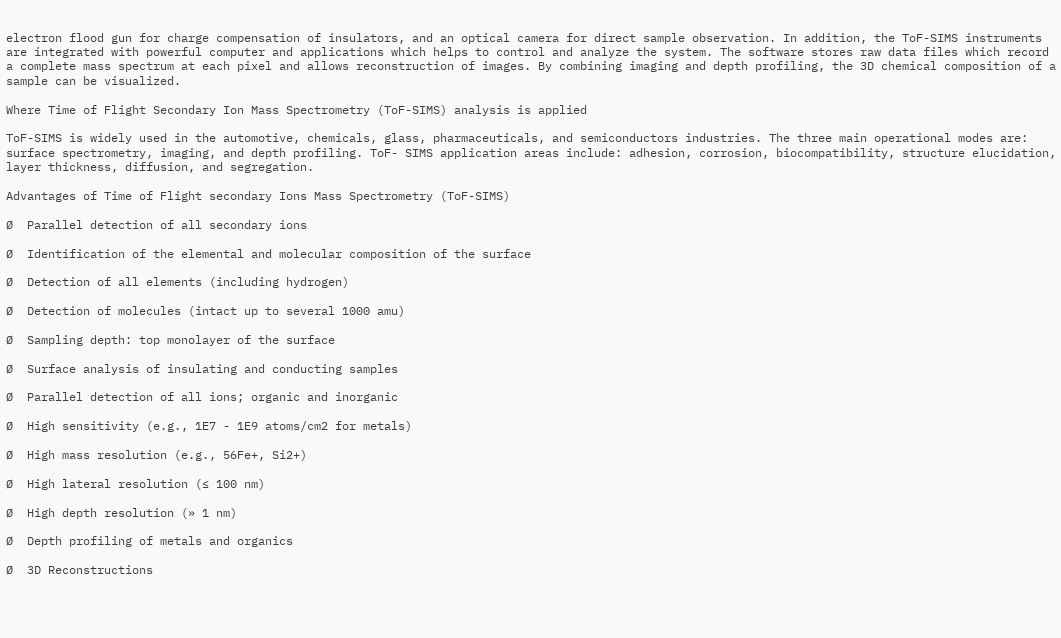electron flood gun for charge compensation of insulators, and an optical camera for direct sample observation. In addition, the ToF-SIMS instruments are integrated with powerful computer and applications which helps to control and analyze the system. The software stores raw data files which record a complete mass spectrum at each pixel and allows reconstruction of images. By combining imaging and depth profiling, the 3D chemical composition of a sample can be visualized.

Where Time of Flight Secondary Ion Mass Spectrometry (ToF-SIMS) analysis is applied

ToF-SIMS is widely used in the automotive, chemicals, glass, pharmaceuticals, and semiconductors industries. The three main operational modes are: surface spectrometry, imaging, and depth profiling. ToF- SIMS application areas include: adhesion, corrosion, biocompatibility, structure elucidation, layer thickness, diffusion, and segregation.

Advantages of Time of Flight secondary Ions Mass Spectrometry (ToF-SIMS)

Ø  Parallel detection of all secondary ions

Ø  Identification of the elemental and molecular composition of the surface

Ø  Detection of all elements (including hydrogen)

Ø  Detection of molecules (intact up to several 1000 amu)

Ø  Sampling depth: top monolayer of the surface

Ø  Surface analysis of insulating and conducting samples

Ø  Parallel detection of all ions; organic and inorganic

Ø  High sensitivity (e.g., 1E7 - 1E9 atoms/cm2 for metals)

Ø  High mass resolution (e.g., 56Fe+, Si2+)

Ø  High lateral resolution (≤ 100 nm)

Ø  High depth resolution (» 1 nm)

Ø  Depth profiling of metals and organics

Ø  3D Reconstructions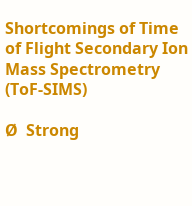Shortcomings of Time of Flight Secondary Ion Mass Spectrometry (ToF-SIMS)

Ø  Strong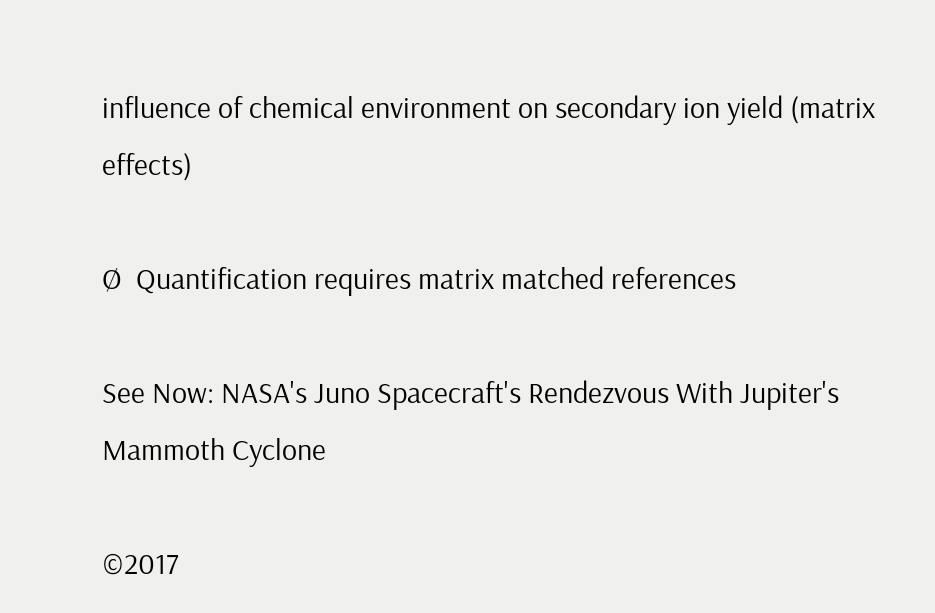influence of chemical environment on secondary ion yield (matrix effects)

Ø  Quantification requires matrix matched references

See Now: NASA's Juno Spacecraft's Rendezvous With Jupiter's Mammoth Cyclone

©2017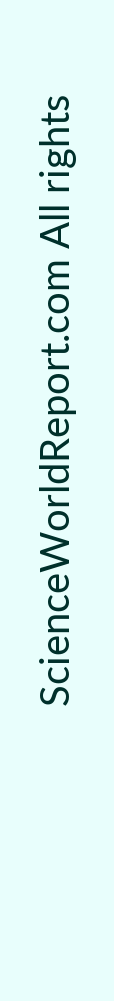ScienceWorldReport.com All rights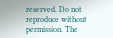reserved. Do not reproduce without permission. The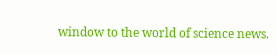window to the world of science news.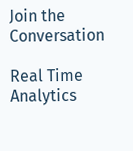Join the Conversation

Real Time Analytics